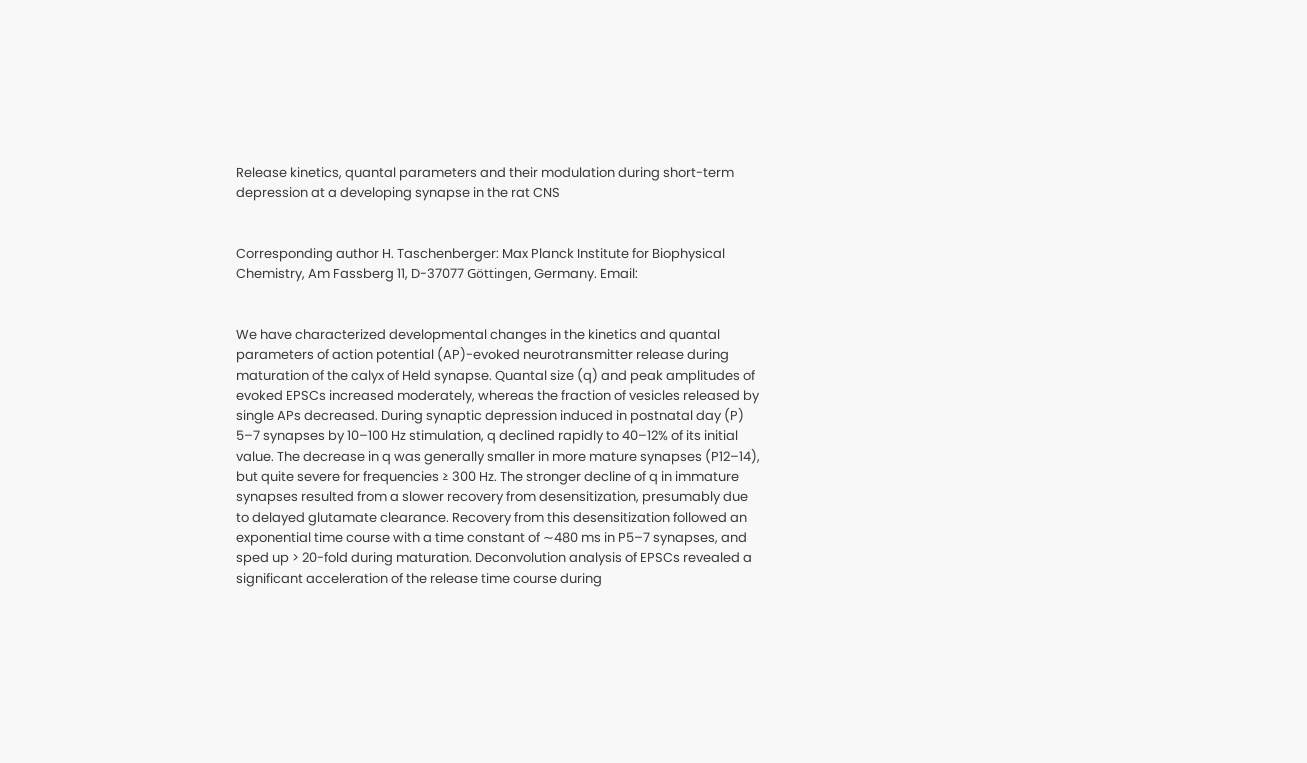Release kinetics, quantal parameters and their modulation during short-term depression at a developing synapse in the rat CNS


Corresponding author H. Taschenberger: Max Planck Institute for Biophysical Chemistry, Am Fassberg 11, D-37077 Göttingen, Germany. Email:


We have characterized developmental changes in the kinetics and quantal parameters of action potential (AP)-evoked neurotransmitter release during maturation of the calyx of Held synapse. Quantal size (q) and peak amplitudes of evoked EPSCs increased moderately, whereas the fraction of vesicles released by single APs decreased. During synaptic depression induced in postnatal day (P) 5–7 synapses by 10–100 Hz stimulation, q declined rapidly to 40–12% of its initial value. The decrease in q was generally smaller in more mature synapses (P12–14), but quite severe for frequencies ≥ 300 Hz. The stronger decline of q in immature synapses resulted from a slower recovery from desensitization, presumably due to delayed glutamate clearance. Recovery from this desensitization followed an exponential time course with a time constant of ∼480 ms in P5–7 synapses, and sped up > 20-fold during maturation. Deconvolution analysis of EPSCs revealed a significant acceleration of the release time course during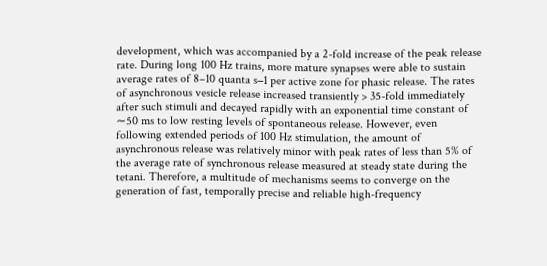development, which was accompanied by a 2-fold increase of the peak release rate. During long 100 Hz trains, more mature synapses were able to sustain average rates of 8–10 quanta s−1 per active zone for phasic release. The rates of asynchronous vesicle release increased transiently > 35-fold immediately after such stimuli and decayed rapidly with an exponential time constant of ∼50 ms to low resting levels of spontaneous release. However, even following extended periods of 100 Hz stimulation, the amount of asynchronous release was relatively minor with peak rates of less than 5% of the average rate of synchronous release measured at steady state during the tetani. Therefore, a multitude of mechanisms seems to converge on the generation of fast, temporally precise and reliable high-frequency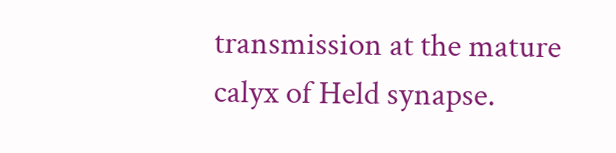transmission at the mature calyx of Held synapse.